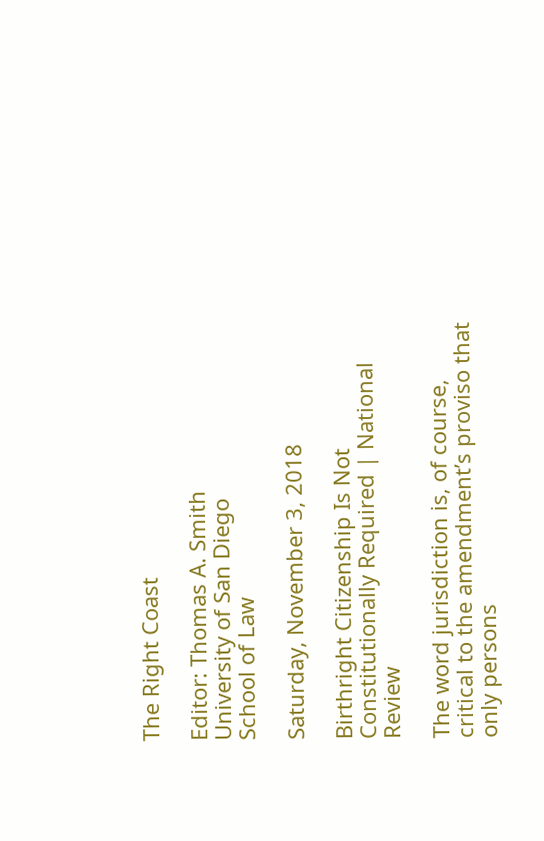The Right Coast

Editor: Thomas A. Smith
University of San Diego
School of Law

Saturday, November 3, 2018

Birthright Citizenship Is Not Constitutionally Required | National Review

The word jurisdiction is, of course, critical to the amendment’s proviso that only persons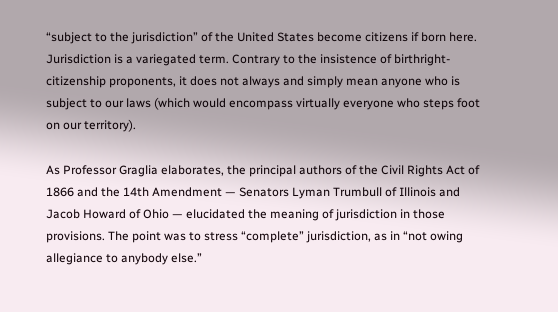“subject to the jurisdiction” of the United States become citizens if born here. Jurisdiction is a variegated term. Contrary to the insistence of birthright-citizenship proponents, it does not always and simply mean anyone who is subject to our laws (which would encompass virtually everyone who steps foot on our territory).

As Professor Graglia elaborates, the principal authors of the Civil Rights Act of 1866 and the 14th Amendment — Senators Lyman Trumbull of Illinois and Jacob Howard of Ohio — elucidated the meaning of jurisdiction in those provisions. The point was to stress “complete” jurisdiction, as in “not owing allegiance to anybody else.”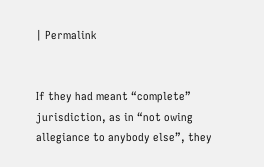| Permalink


If they had meant “complete” jurisdiction, as in “not owing allegiance to anybody else”, they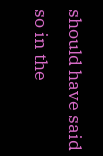should have said so in the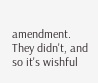amendment. They didn't, and so it's wishful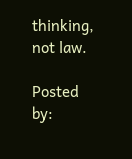thinking, not law.

Posted by: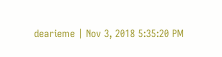dearieme | Nov 3, 2018 5:35:20 PM